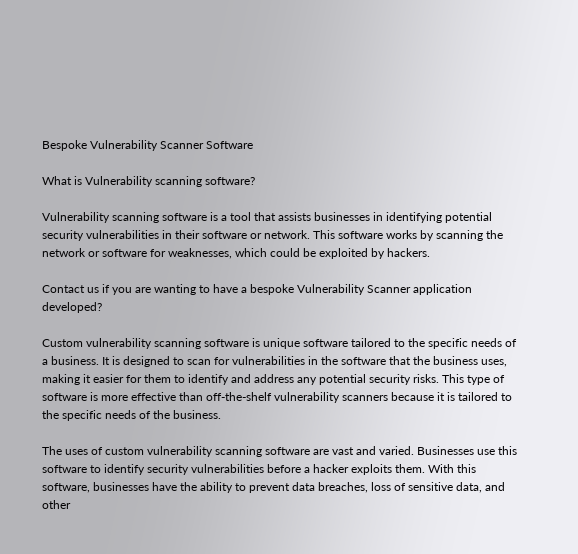Bespoke Vulnerability Scanner Software

What is Vulnerability scanning software?

Vulnerability scanning software is a tool that assists businesses in identifying potential security vulnerabilities in their software or network. This software works by scanning the network or software for weaknesses, which could be exploited by hackers.

Contact us if you are wanting to have a bespoke Vulnerability Scanner application developed?

Custom vulnerability scanning software is unique software tailored to the specific needs of a business. It is designed to scan for vulnerabilities in the software that the business uses, making it easier for them to identify and address any potential security risks. This type of software is more effective than off-the-shelf vulnerability scanners because it is tailored to the specific needs of the business.

The uses of custom vulnerability scanning software are vast and varied. Businesses use this software to identify security vulnerabilities before a hacker exploits them. With this software, businesses have the ability to prevent data breaches, loss of sensitive data, and other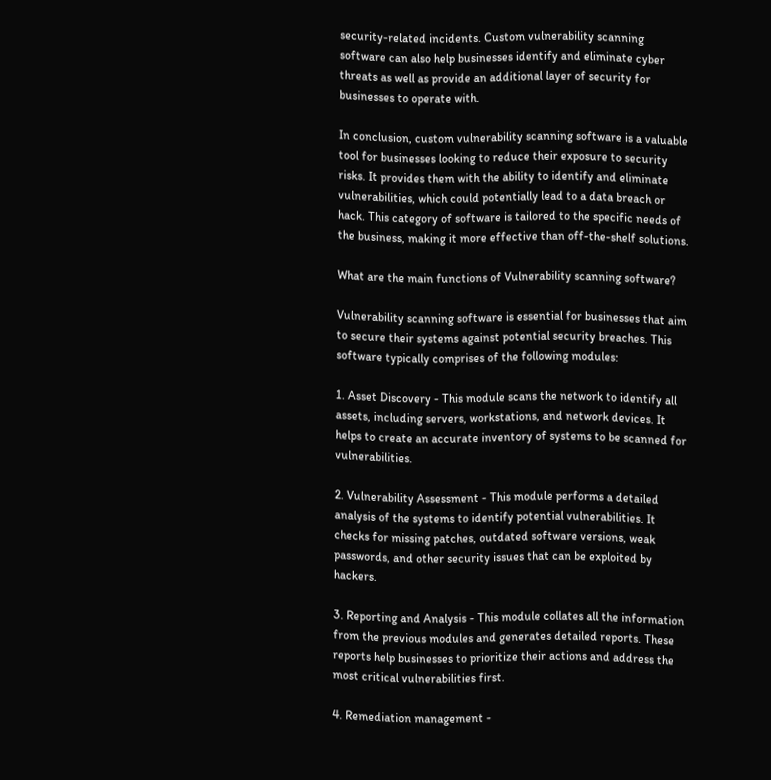security-related incidents. Custom vulnerability scanning software can also help businesses identify and eliminate cyber threats as well as provide an additional layer of security for businesses to operate with.

In conclusion, custom vulnerability scanning software is a valuable tool for businesses looking to reduce their exposure to security risks. It provides them with the ability to identify and eliminate vulnerabilities, which could potentially lead to a data breach or hack. This category of software is tailored to the specific needs of the business, making it more effective than off-the-shelf solutions.

What are the main functions of Vulnerability scanning software?

Vulnerability scanning software is essential for businesses that aim to secure their systems against potential security breaches. This software typically comprises of the following modules:

1. Asset Discovery - This module scans the network to identify all assets, including servers, workstations, and network devices. It helps to create an accurate inventory of systems to be scanned for vulnerabilities.

2. Vulnerability Assessment - This module performs a detailed analysis of the systems to identify potential vulnerabilities. It checks for missing patches, outdated software versions, weak passwords, and other security issues that can be exploited by hackers.

3. Reporting and Analysis - This module collates all the information from the previous modules and generates detailed reports. These reports help businesses to prioritize their actions and address the most critical vulnerabilities first.

4. Remediation management -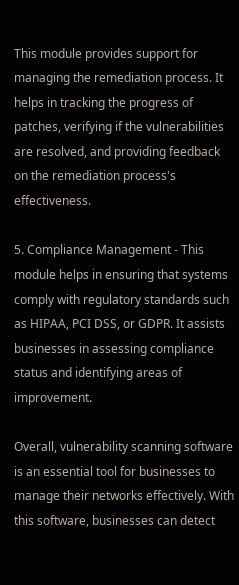This module provides support for managing the remediation process. It helps in tracking the progress of patches, verifying if the vulnerabilities are resolved, and providing feedback on the remediation process's effectiveness.

5. Compliance Management - This module helps in ensuring that systems comply with regulatory standards such as HIPAA, PCI DSS, or GDPR. It assists businesses in assessing compliance status and identifying areas of improvement.

Overall, vulnerability scanning software is an essential tool for businesses to manage their networks effectively. With this software, businesses can detect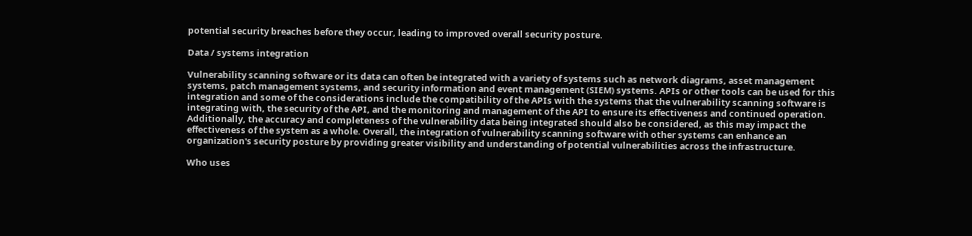potential security breaches before they occur, leading to improved overall security posture.

Data / systems integration

Vulnerability scanning software or its data can often be integrated with a variety of systems such as network diagrams, asset management systems, patch management systems, and security information and event management (SIEM) systems. APIs or other tools can be used for this integration and some of the considerations include the compatibility of the APIs with the systems that the vulnerability scanning software is integrating with, the security of the API, and the monitoring and management of the API to ensure its effectiveness and continued operation. Additionally, the accuracy and completeness of the vulnerability data being integrated should also be considered, as this may impact the effectiveness of the system as a whole. Overall, the integration of vulnerability scanning software with other systems can enhance an organization's security posture by providing greater visibility and understanding of potential vulnerabilities across the infrastructure.

Who uses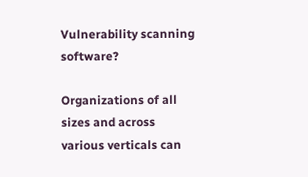Vulnerability scanning software?

Organizations of all sizes and across various verticals can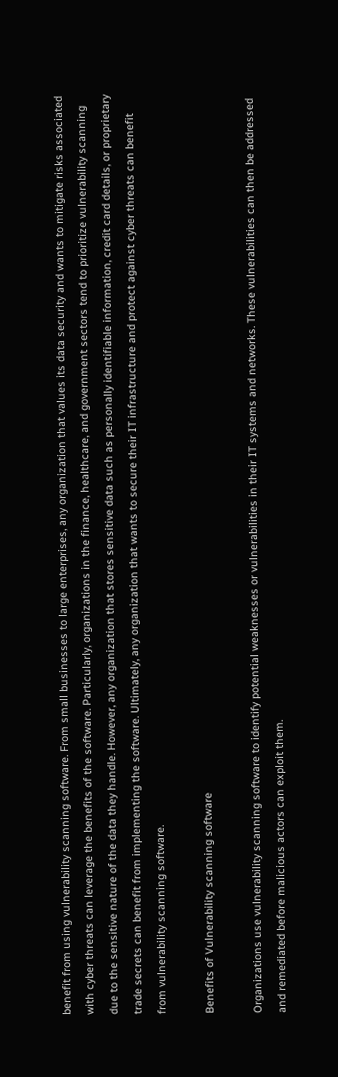benefit from using vulnerability scanning software. From small businesses to large enterprises, any organization that values its data security and wants to mitigate risks associated with cyber threats can leverage the benefits of the software. Particularly, organizations in the finance, healthcare, and government sectors tend to prioritize vulnerability scanning due to the sensitive nature of the data they handle. However, any organization that stores sensitive data such as personally identifiable information, credit card details, or proprietary trade secrets can benefit from implementing the software. Ultimately, any organization that wants to secure their IT infrastructure and protect against cyber threats can benefit from vulnerability scanning software.

Benefits of Vulnerability scanning software

Organizations use vulnerability scanning software to identify potential weaknesses or vulnerabilities in their IT systems and networks. These vulnerabilities can then be addressed and remediated before malicious actors can exploit them.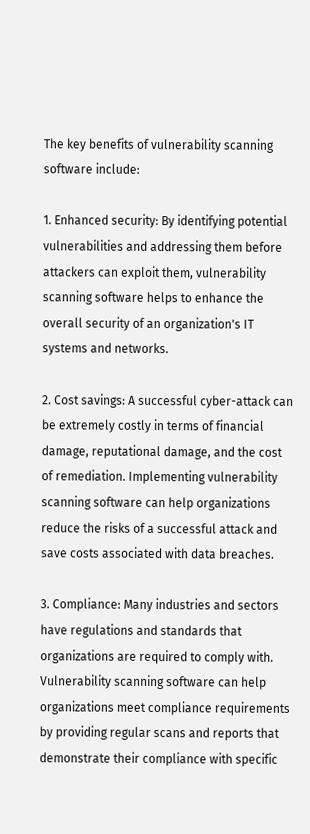The key benefits of vulnerability scanning software include:

1. Enhanced security: By identifying potential vulnerabilities and addressing them before attackers can exploit them, vulnerability scanning software helps to enhance the overall security of an organization's IT systems and networks.

2. Cost savings: A successful cyber-attack can be extremely costly in terms of financial damage, reputational damage, and the cost of remediation. Implementing vulnerability scanning software can help organizations reduce the risks of a successful attack and save costs associated with data breaches.

3. Compliance: Many industries and sectors have regulations and standards that organizations are required to comply with. Vulnerability scanning software can help organizations meet compliance requirements by providing regular scans and reports that demonstrate their compliance with specific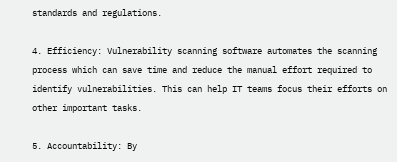standards and regulations.

4. Efficiency: Vulnerability scanning software automates the scanning process which can save time and reduce the manual effort required to identify vulnerabilities. This can help IT teams focus their efforts on other important tasks.

5. Accountability: By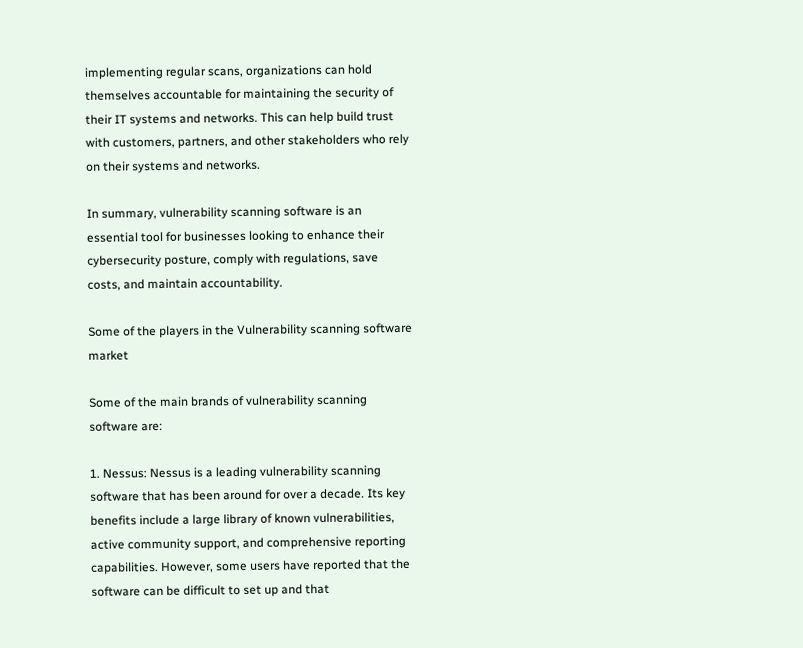implementing regular scans, organizations can hold themselves accountable for maintaining the security of their IT systems and networks. This can help build trust with customers, partners, and other stakeholders who rely on their systems and networks.

In summary, vulnerability scanning software is an essential tool for businesses looking to enhance their cybersecurity posture, comply with regulations, save costs, and maintain accountability.

Some of the players in the Vulnerability scanning software market

Some of the main brands of vulnerability scanning software are:

1. Nessus: Nessus is a leading vulnerability scanning software that has been around for over a decade. Its key benefits include a large library of known vulnerabilities, active community support, and comprehensive reporting capabilities. However, some users have reported that the software can be difficult to set up and that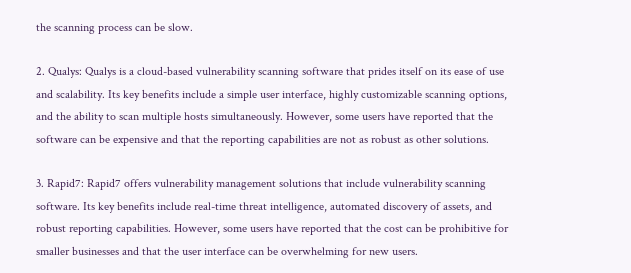the scanning process can be slow.

2. Qualys: Qualys is a cloud-based vulnerability scanning software that prides itself on its ease of use and scalability. Its key benefits include a simple user interface, highly customizable scanning options, and the ability to scan multiple hosts simultaneously. However, some users have reported that the software can be expensive and that the reporting capabilities are not as robust as other solutions.

3. Rapid7: Rapid7 offers vulnerability management solutions that include vulnerability scanning software. Its key benefits include real-time threat intelligence, automated discovery of assets, and robust reporting capabilities. However, some users have reported that the cost can be prohibitive for smaller businesses and that the user interface can be overwhelming for new users.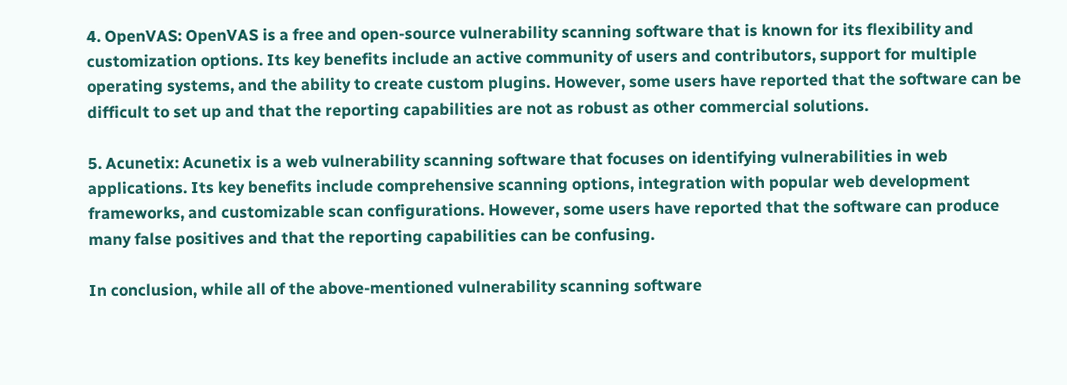4. OpenVAS: OpenVAS is a free and open-source vulnerability scanning software that is known for its flexibility and customization options. Its key benefits include an active community of users and contributors, support for multiple operating systems, and the ability to create custom plugins. However, some users have reported that the software can be difficult to set up and that the reporting capabilities are not as robust as other commercial solutions.

5. Acunetix: Acunetix is a web vulnerability scanning software that focuses on identifying vulnerabilities in web applications. Its key benefits include comprehensive scanning options, integration with popular web development frameworks, and customizable scan configurations. However, some users have reported that the software can produce many false positives and that the reporting capabilities can be confusing.

In conclusion, while all of the above-mentioned vulnerability scanning software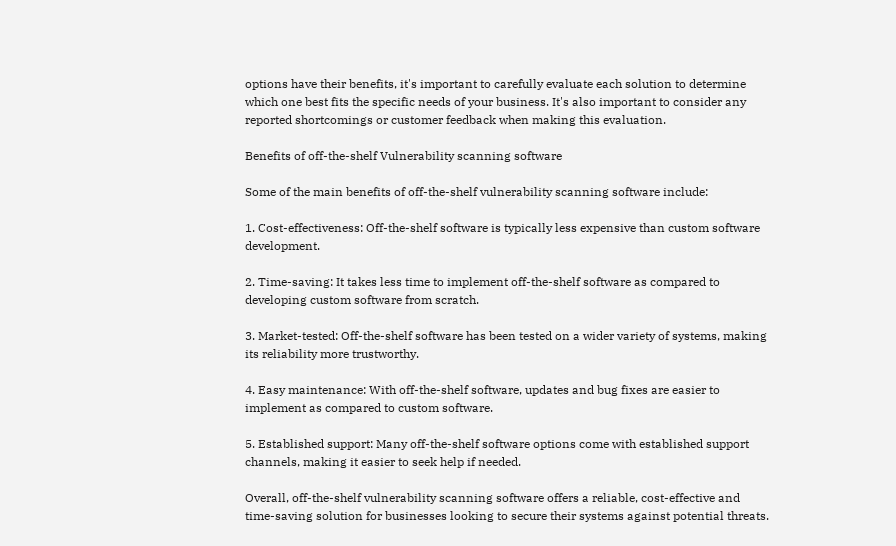options have their benefits, it's important to carefully evaluate each solution to determine which one best fits the specific needs of your business. It's also important to consider any reported shortcomings or customer feedback when making this evaluation.

Benefits of off-the-shelf Vulnerability scanning software

Some of the main benefits of off-the-shelf vulnerability scanning software include:

1. Cost-effectiveness: Off-the-shelf software is typically less expensive than custom software development.

2. Time-saving: It takes less time to implement off-the-shelf software as compared to developing custom software from scratch.

3. Market-tested: Off-the-shelf software has been tested on a wider variety of systems, making its reliability more trustworthy.

4. Easy maintenance: With off-the-shelf software, updates and bug fixes are easier to implement as compared to custom software.

5. Established support: Many off-the-shelf software options come with established support channels, making it easier to seek help if needed.

Overall, off-the-shelf vulnerability scanning software offers a reliable, cost-effective and time-saving solution for businesses looking to secure their systems against potential threats.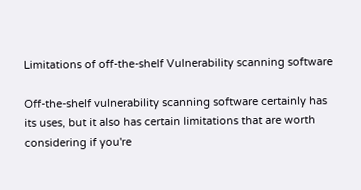Limitations of off-the-shelf Vulnerability scanning software

Off-the-shelf vulnerability scanning software certainly has its uses, but it also has certain limitations that are worth considering if you're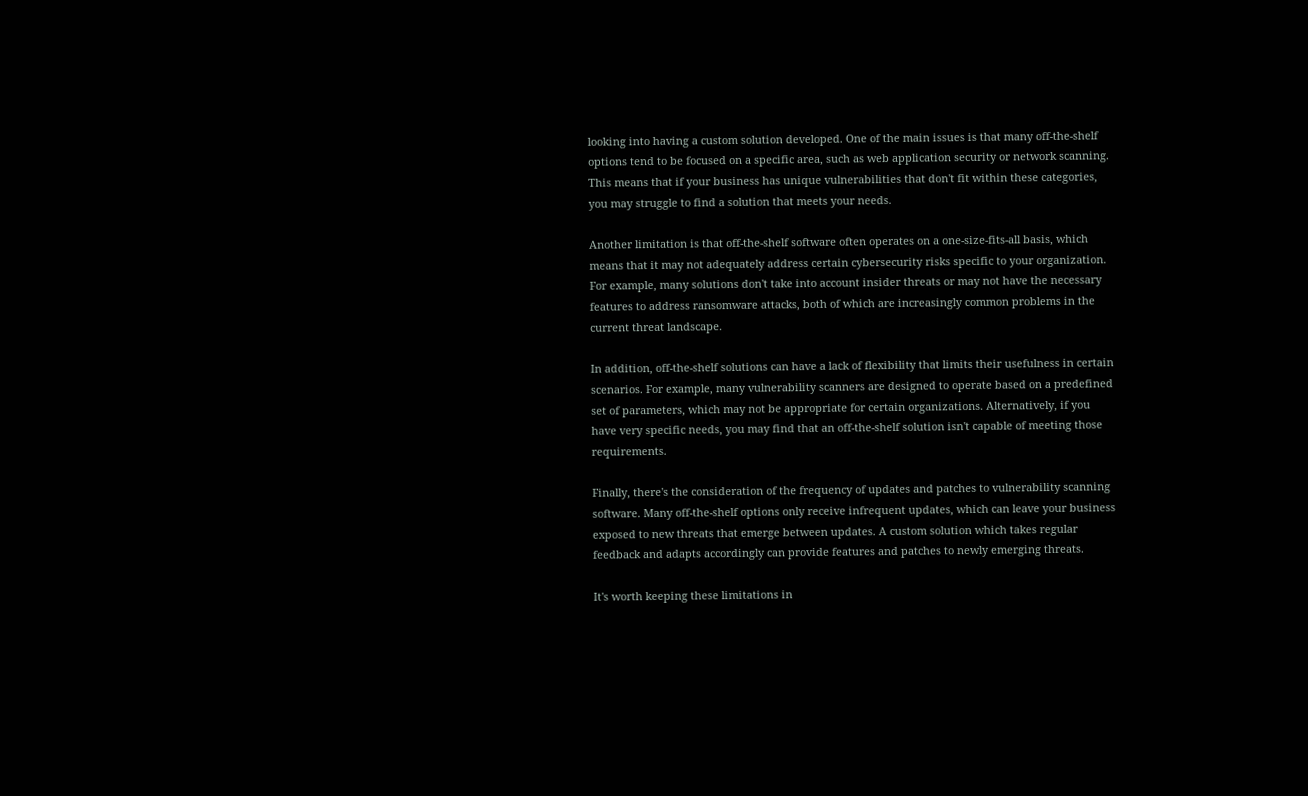looking into having a custom solution developed. One of the main issues is that many off-the-shelf options tend to be focused on a specific area, such as web application security or network scanning. This means that if your business has unique vulnerabilities that don't fit within these categories, you may struggle to find a solution that meets your needs.

Another limitation is that off-the-shelf software often operates on a one-size-fits-all basis, which means that it may not adequately address certain cybersecurity risks specific to your organization. For example, many solutions don't take into account insider threats or may not have the necessary features to address ransomware attacks, both of which are increasingly common problems in the current threat landscape.

In addition, off-the-shelf solutions can have a lack of flexibility that limits their usefulness in certain scenarios. For example, many vulnerability scanners are designed to operate based on a predefined set of parameters, which may not be appropriate for certain organizations. Alternatively, if you have very specific needs, you may find that an off-the-shelf solution isn't capable of meeting those requirements.

Finally, there's the consideration of the frequency of updates and patches to vulnerability scanning software. Many off-the-shelf options only receive infrequent updates, which can leave your business exposed to new threats that emerge between updates. A custom solution which takes regular feedback and adapts accordingly can provide features and patches to newly emerging threats.

It's worth keeping these limitations in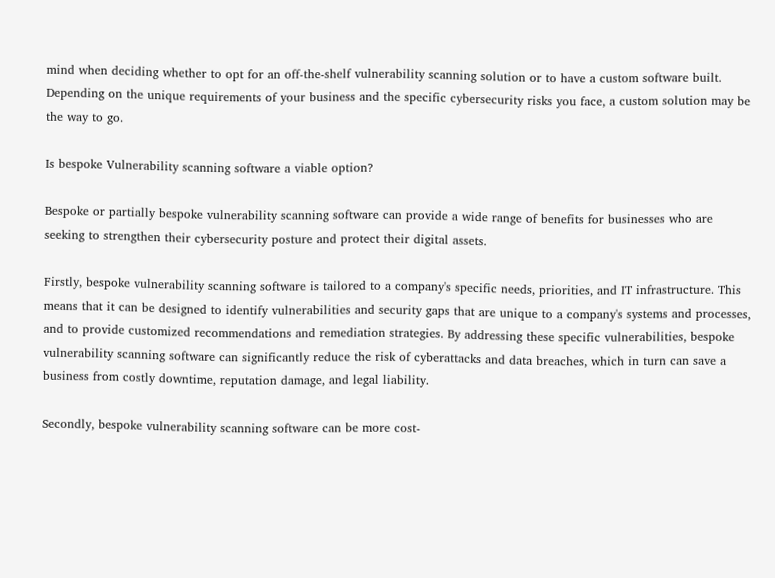mind when deciding whether to opt for an off-the-shelf vulnerability scanning solution or to have a custom software built. Depending on the unique requirements of your business and the specific cybersecurity risks you face, a custom solution may be the way to go.

Is bespoke Vulnerability scanning software a viable option?

Bespoke or partially bespoke vulnerability scanning software can provide a wide range of benefits for businesses who are seeking to strengthen their cybersecurity posture and protect their digital assets.

Firstly, bespoke vulnerability scanning software is tailored to a company's specific needs, priorities, and IT infrastructure. This means that it can be designed to identify vulnerabilities and security gaps that are unique to a company's systems and processes, and to provide customized recommendations and remediation strategies. By addressing these specific vulnerabilities, bespoke vulnerability scanning software can significantly reduce the risk of cyberattacks and data breaches, which in turn can save a business from costly downtime, reputation damage, and legal liability.

Secondly, bespoke vulnerability scanning software can be more cost-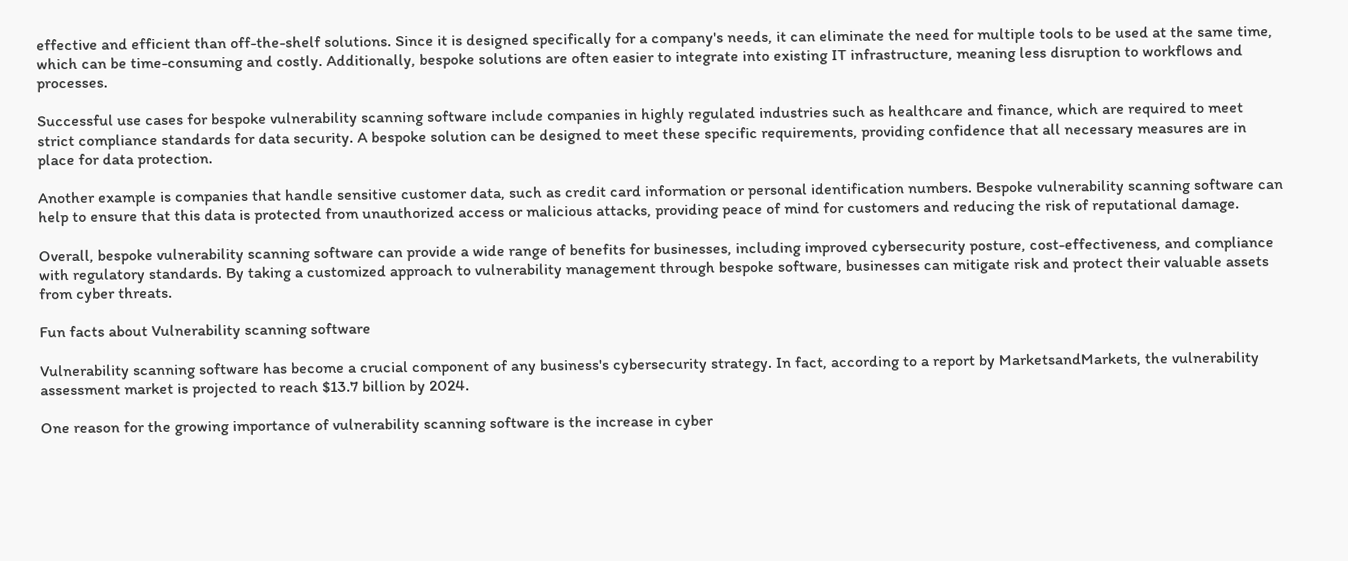effective and efficient than off-the-shelf solutions. Since it is designed specifically for a company's needs, it can eliminate the need for multiple tools to be used at the same time, which can be time-consuming and costly. Additionally, bespoke solutions are often easier to integrate into existing IT infrastructure, meaning less disruption to workflows and processes.

Successful use cases for bespoke vulnerability scanning software include companies in highly regulated industries such as healthcare and finance, which are required to meet strict compliance standards for data security. A bespoke solution can be designed to meet these specific requirements, providing confidence that all necessary measures are in place for data protection.

Another example is companies that handle sensitive customer data, such as credit card information or personal identification numbers. Bespoke vulnerability scanning software can help to ensure that this data is protected from unauthorized access or malicious attacks, providing peace of mind for customers and reducing the risk of reputational damage.

Overall, bespoke vulnerability scanning software can provide a wide range of benefits for businesses, including improved cybersecurity posture, cost-effectiveness, and compliance with regulatory standards. By taking a customized approach to vulnerability management through bespoke software, businesses can mitigate risk and protect their valuable assets from cyber threats.

Fun facts about Vulnerability scanning software

Vulnerability scanning software has become a crucial component of any business's cybersecurity strategy. In fact, according to a report by MarketsandMarkets, the vulnerability assessment market is projected to reach $13.7 billion by 2024.

One reason for the growing importance of vulnerability scanning software is the increase in cyber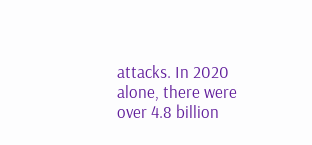attacks. In 2020 alone, there were over 4.8 billion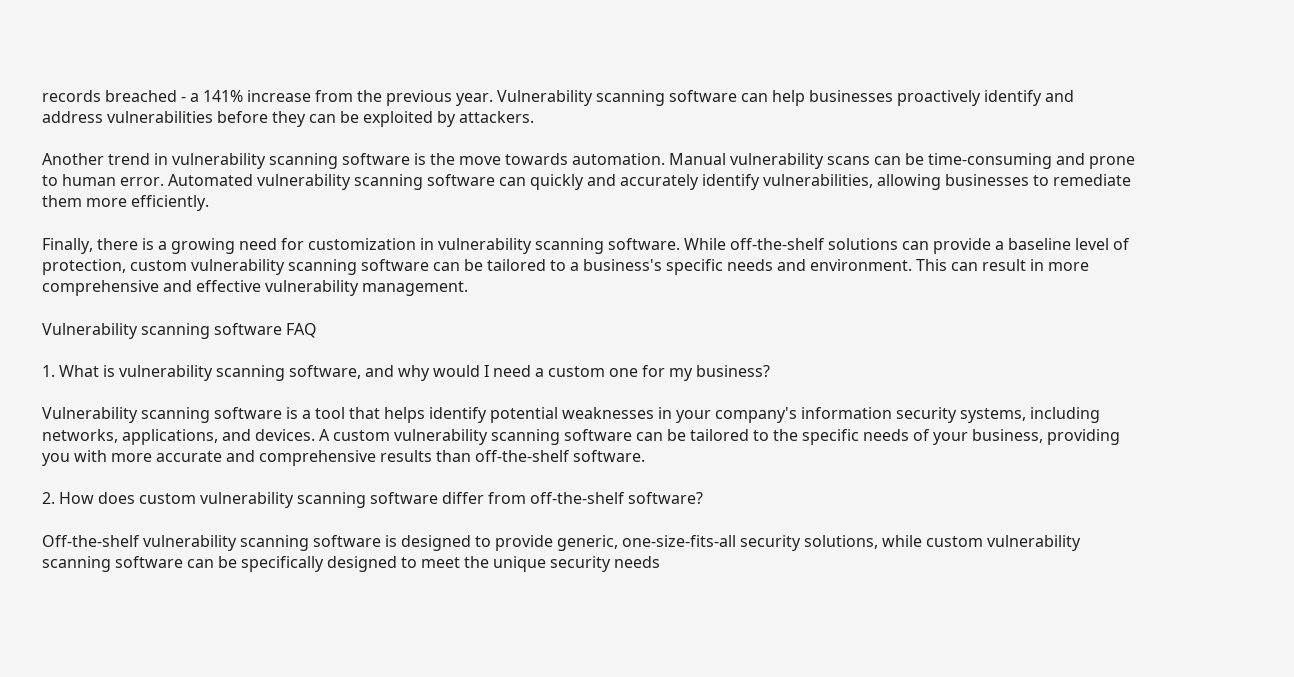records breached - a 141% increase from the previous year. Vulnerability scanning software can help businesses proactively identify and address vulnerabilities before they can be exploited by attackers.

Another trend in vulnerability scanning software is the move towards automation. Manual vulnerability scans can be time-consuming and prone to human error. Automated vulnerability scanning software can quickly and accurately identify vulnerabilities, allowing businesses to remediate them more efficiently.

Finally, there is a growing need for customization in vulnerability scanning software. While off-the-shelf solutions can provide a baseline level of protection, custom vulnerability scanning software can be tailored to a business's specific needs and environment. This can result in more comprehensive and effective vulnerability management.

Vulnerability scanning software FAQ

1. What is vulnerability scanning software, and why would I need a custom one for my business?

Vulnerability scanning software is a tool that helps identify potential weaknesses in your company's information security systems, including networks, applications, and devices. A custom vulnerability scanning software can be tailored to the specific needs of your business, providing you with more accurate and comprehensive results than off-the-shelf software.

2. How does custom vulnerability scanning software differ from off-the-shelf software?

Off-the-shelf vulnerability scanning software is designed to provide generic, one-size-fits-all security solutions, while custom vulnerability scanning software can be specifically designed to meet the unique security needs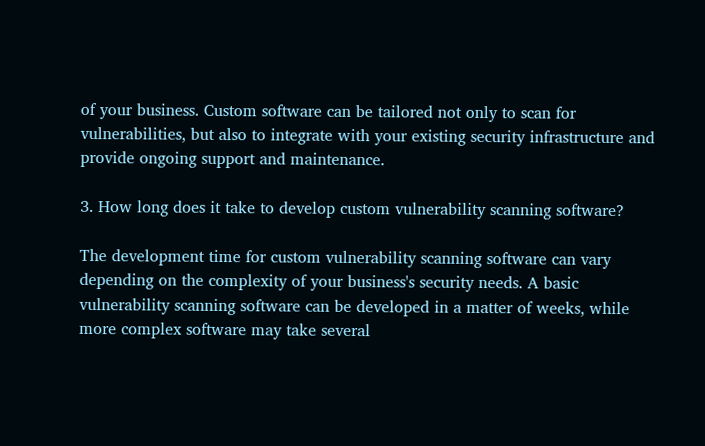of your business. Custom software can be tailored not only to scan for vulnerabilities, but also to integrate with your existing security infrastructure and provide ongoing support and maintenance.

3. How long does it take to develop custom vulnerability scanning software?

The development time for custom vulnerability scanning software can vary depending on the complexity of your business's security needs. A basic vulnerability scanning software can be developed in a matter of weeks, while more complex software may take several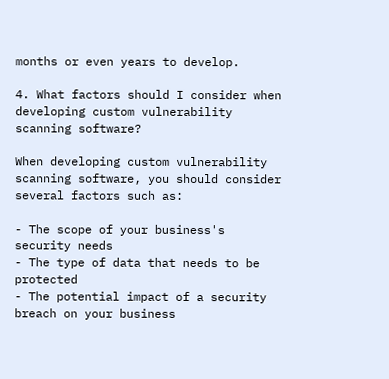months or even years to develop.

4. What factors should I consider when developing custom vulnerability scanning software?

When developing custom vulnerability scanning software, you should consider several factors such as:

- The scope of your business's security needs
- The type of data that needs to be protected
- The potential impact of a security breach on your business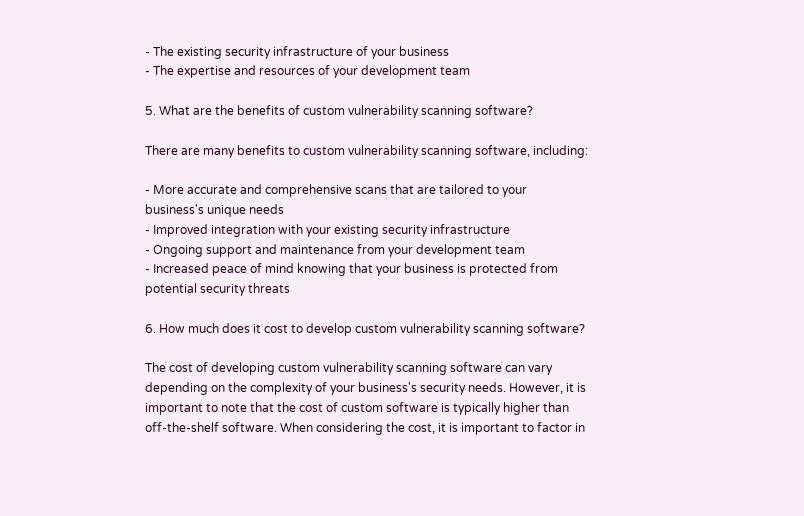- The existing security infrastructure of your business
- The expertise and resources of your development team

5. What are the benefits of custom vulnerability scanning software?

There are many benefits to custom vulnerability scanning software, including:

- More accurate and comprehensive scans that are tailored to your business's unique needs
- Improved integration with your existing security infrastructure
- Ongoing support and maintenance from your development team
- Increased peace of mind knowing that your business is protected from potential security threats

6. How much does it cost to develop custom vulnerability scanning software?

The cost of developing custom vulnerability scanning software can vary depending on the complexity of your business's security needs. However, it is important to note that the cost of custom software is typically higher than off-the-shelf software. When considering the cost, it is important to factor in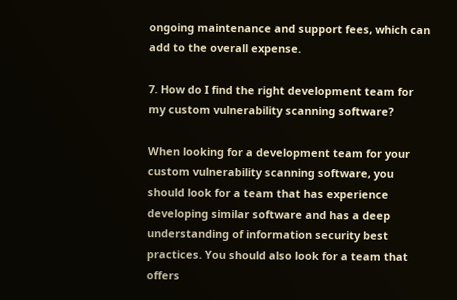ongoing maintenance and support fees, which can add to the overall expense.

7. How do I find the right development team for my custom vulnerability scanning software?

When looking for a development team for your custom vulnerability scanning software, you should look for a team that has experience developing similar software and has a deep understanding of information security best practices. You should also look for a team that offers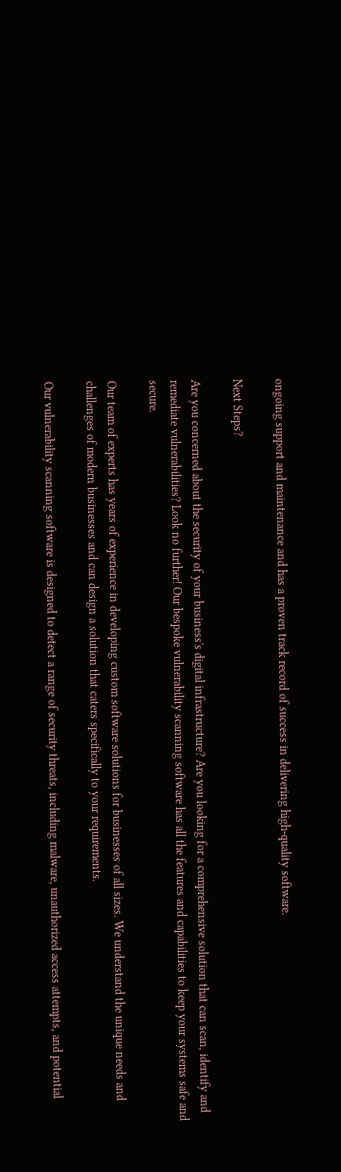ongoing support and maintenance and has a proven track record of success in delivering high-quality software.

Next Steps?

Are you concerned about the security of your business's digital infrastructure? Are you looking for a comprehensive solution that can scan, identify and remediate vulnerabilities? Look no further! Our bespoke vulnerability scanning software has all the features and capabilities to keep your systems safe and secure.

Our team of experts has years of experience in developing custom software solutions for businesses of all sizes. We understand the unique needs and challenges of modern businesses and can design a solution that caters specifically to your requirements.

Our vulnerability scanning software is designed to detect a range of security threats, including malware, unauthorized access attempts, and potential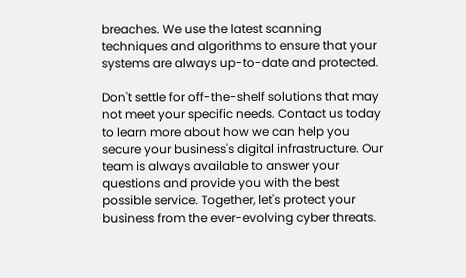breaches. We use the latest scanning techniques and algorithms to ensure that your systems are always up-to-date and protected.

Don't settle for off-the-shelf solutions that may not meet your specific needs. Contact us today to learn more about how we can help you secure your business's digital infrastructure. Our team is always available to answer your questions and provide you with the best possible service. Together, let's protect your business from the ever-evolving cyber threats.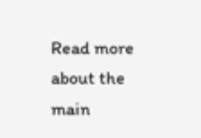Read more about the main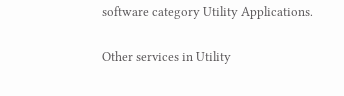software category Utility Applications.

Other services in Utility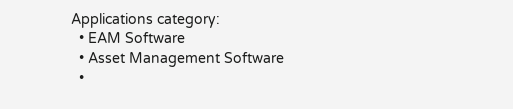Applications category:
  • EAM Software
  • Asset Management Software
  •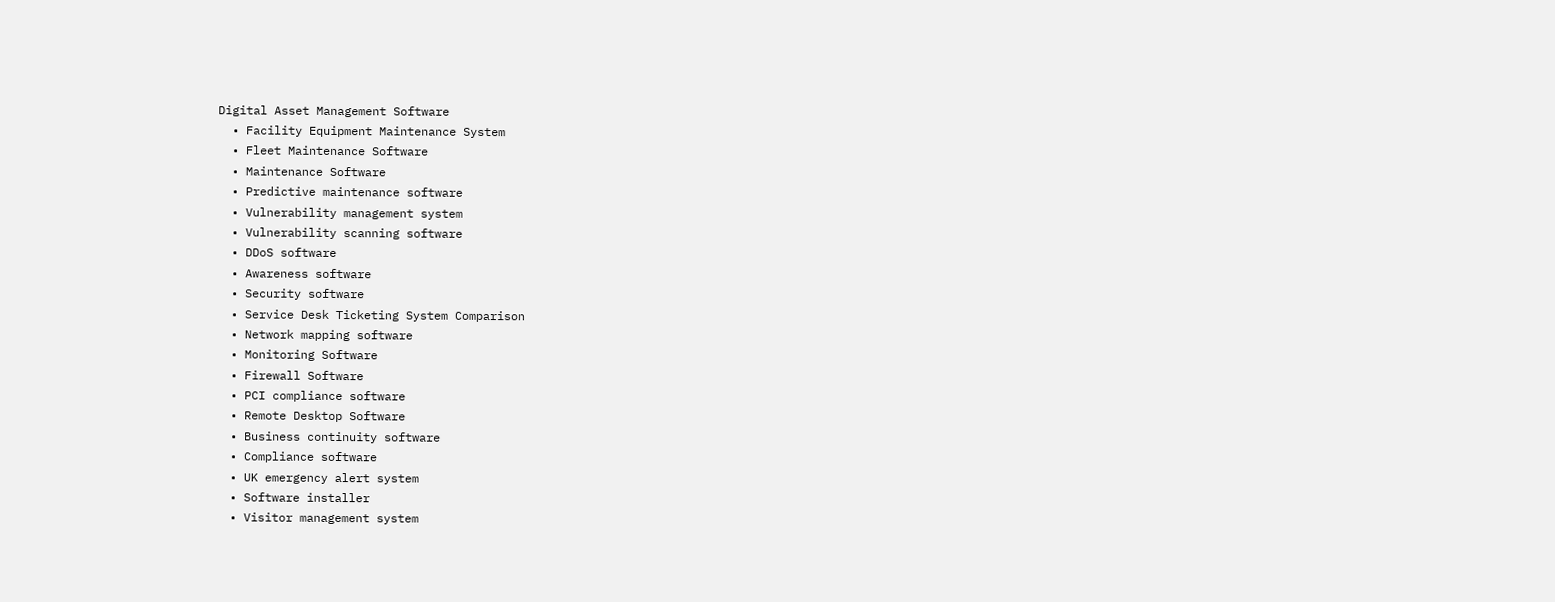Digital Asset Management Software
  • Facility Equipment Maintenance System
  • Fleet Maintenance Software
  • Maintenance Software
  • Predictive maintenance software
  • Vulnerability management system
  • Vulnerability scanning software
  • DDoS software
  • Awareness software
  • Security software
  • Service Desk Ticketing System Comparison
  • Network mapping software
  • Monitoring Software
  • Firewall Software
  • PCI compliance software
  • Remote Desktop Software
  • Business continuity software
  • Compliance software
  • UK emergency alert system
  • Software installer
  • Visitor management system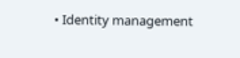• Identity management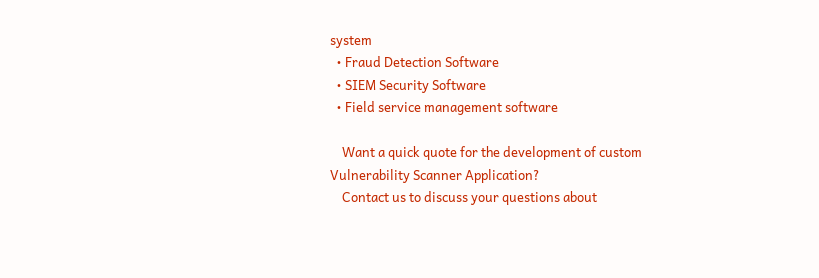system
  • Fraud Detection Software
  • SIEM Security Software
  • Field service management software

    Want a quick quote for the development of custom Vulnerability Scanner Application?
    Contact us to discuss your questions about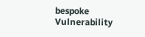bespoke Vulnerability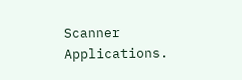Scanner Applications.